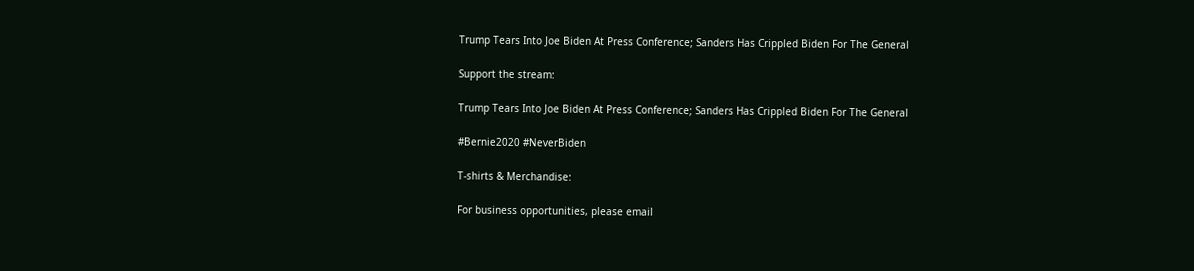Trump Tears Into Joe Biden At Press Conference; Sanders Has Crippled Biden For The General

Support the stream:

Trump Tears Into Joe Biden At Press Conference; Sanders Has Crippled Biden For The General

#Bernie2020 #NeverBiden

T-shirts & Merchandise:

For business opportunities, please email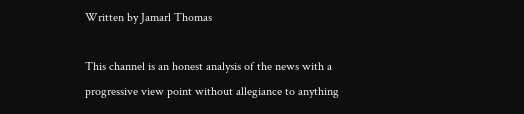Written by Jamarl Thomas

This channel is an honest analysis of the news with a progressive view point without allegiance to anything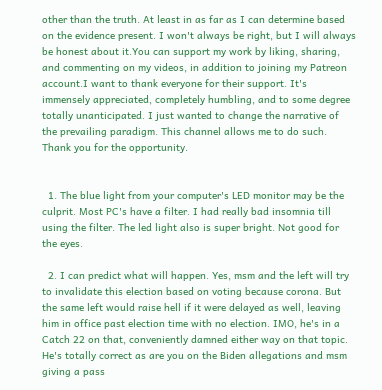other than the truth. At least in as far as I can determine based on the evidence present. I won't always be right, but I will always be honest about it.You can support my work by liking, sharing, and commenting on my videos, in addition to joining my Patreon account.I want to thank everyone for their support. It's immensely appreciated, completely humbling, and to some degree totally unanticipated. I just wanted to change the narrative of the prevailing paradigm. This channel allows me to do such. Thank you for the opportunity.


  1. The blue light from your computer's LED monitor may be the culprit. Most PC's have a filter. I had really bad insomnia till using the filter. The led light also is super bright. Not good for the eyes.

  2. I can predict what will happen. Yes, msm and the left will try to invalidate this election based on voting because corona. But the same left would raise hell if it were delayed as well, leaving him in office past election time with no election. IMO, he's in a Catch 22 on that, conveniently damned either way on that topic. He's totally correct as are you on the Biden allegations and msm giving a pass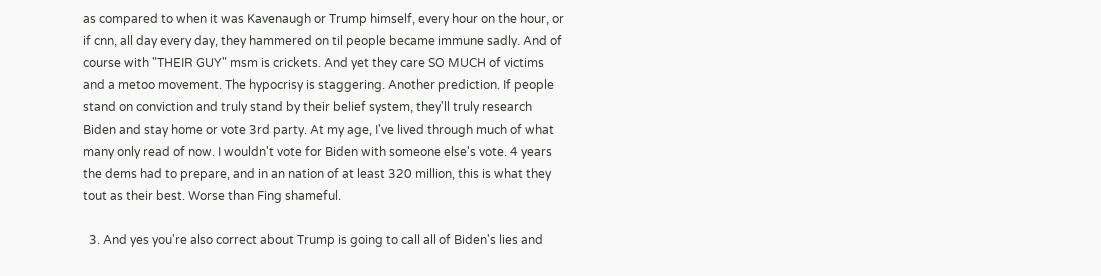as compared to when it was Kavenaugh or Trump himself, every hour on the hour, or if cnn, all day every day, they hammered on til people became immune sadly. And of course with "THEIR GUY" msm is crickets. And yet they care SO MUCH of victims and a metoo movement. The hypocrisy is staggering. Another prediction. If people stand on conviction and truly stand by their belief system, they'll truly research Biden and stay home or vote 3rd party. At my age, I've lived through much of what many only read of now. I wouldn't vote for Biden with someone else's vote. 4 years the dems had to prepare, and in an nation of at least 320 million, this is what they tout as their best. Worse than Fing shameful.

  3. And yes you're also correct about Trump is going to call all of Biden's lies and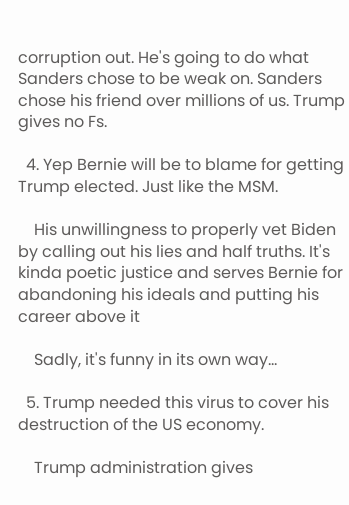corruption out. He's going to do what Sanders chose to be weak on. Sanders chose his friend over millions of us. Trump gives no Fs.

  4. Yep Bernie will be to blame for getting Trump elected. Just like the MSM.

    His unwillingness to properly vet Biden by calling out his lies and half truths. It's kinda poetic justice and serves Bernie for abandoning his ideals and putting his career above it

    Sadly, it's funny in its own way…

  5. Trump needed this virus to cover his destruction of the US economy.

    Trump administration gives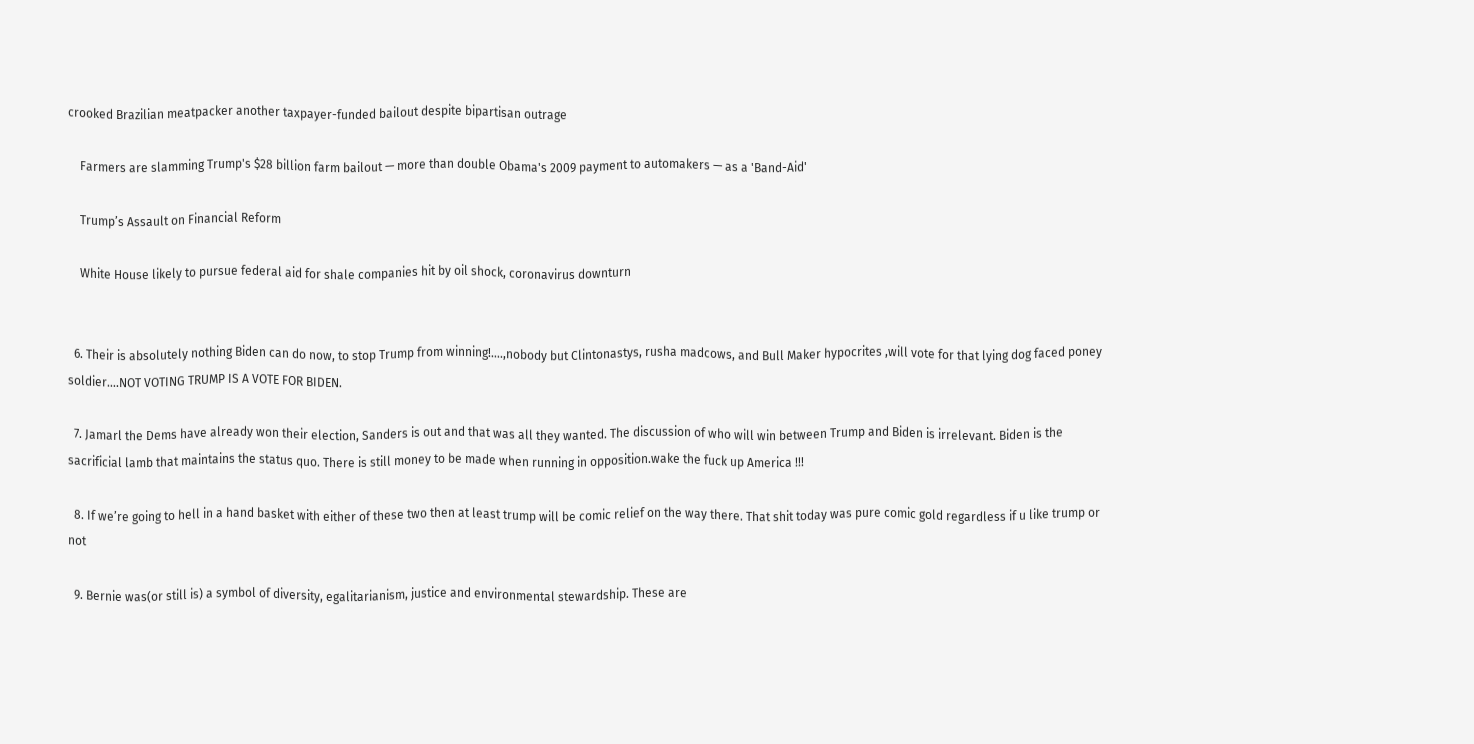crooked Brazilian meatpacker another taxpayer-funded bailout despite bipartisan outrage

    Farmers are slamming Trump's $28 billion farm bailout — more than double Obama's 2009 payment to automakers — as a 'Band-Aid'

    Trump’s Assault on Financial Reform

    White House likely to pursue federal aid for shale companies hit by oil shock, coronavirus downturn


  6. Their is absolutely nothing Biden can do now, to stop Trump from winning!….,nobody but Clintonastys, rusha madcows, and Bull Maker hypocrites ,will vote for that lying dog faced poney soldier….NOT VOTING TRUMP IS A VOTE FOR BIDEN.

  7. Jamarl the Dems have already won their election, Sanders is out and that was all they wanted. The discussion of who will win between Trump and Biden is irrelevant. Biden is the sacrificial lamb that maintains the status quo. There is still money to be made when running in opposition.wake the fuck up America !!!

  8. If we’re going to hell in a hand basket with either of these two then at least trump will be comic relief on the way there. That shit today was pure comic gold regardless if u like trump or not

  9. Bernie was(or still is) a symbol of diversity, egalitarianism, justice and environmental stewardship. These are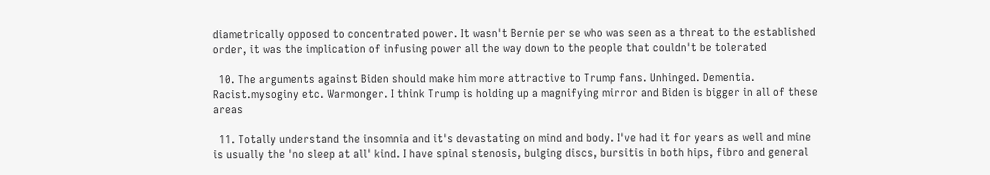diametrically opposed to concentrated power. It wasn't Bernie per se who was seen as a threat to the established order, it was the implication of infusing power all the way down to the people that couldn't be tolerated

  10. The arguments against Biden should make him more attractive to Trump fans. Unhinged. Dementia. Racist.mysoginy etc. Warmonger. I think Trump is holding up a magnifying mirror and Biden is bigger in all of these areas

  11. Totally understand the insomnia and it's devastating on mind and body. I've had it for years as well and mine is usually the 'no sleep at all' kind. I have spinal stenosis, bulging discs, bursitis in both hips, fibro and general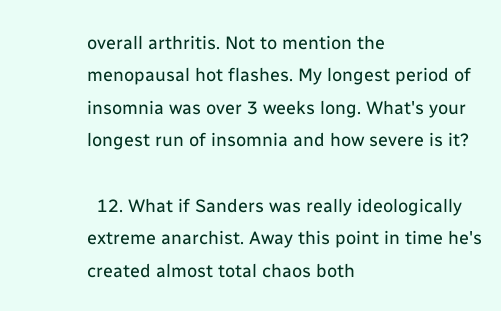overall arthritis. Not to mention the menopausal hot flashes. My longest period of insomnia was over 3 weeks long. What's your longest run of insomnia and how severe is it?

  12. What if Sanders was really ideologically extreme anarchist. Away this point in time he's created almost total chaos both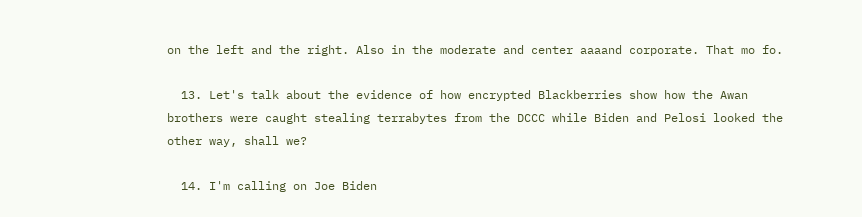on the left and the right. Also in the moderate and center aaaand corporate. That mo fo.

  13. Let's talk about the evidence of how encrypted Blackberries show how the Awan brothers were caught stealing terrabytes from the DCCC while Biden and Pelosi looked the other way, shall we?

  14. I'm calling on Joe Biden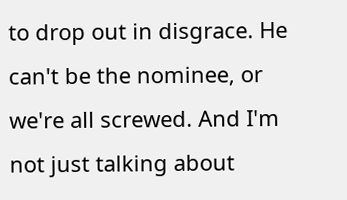to drop out in disgrace. He can't be the nominee, or we're all screwed. And I'm not just talking about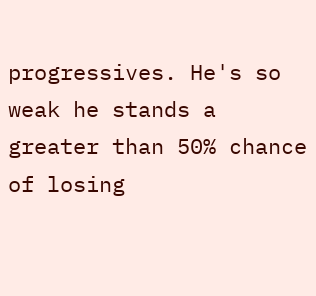progressives. He's so weak he stands a greater than 50% chance of losing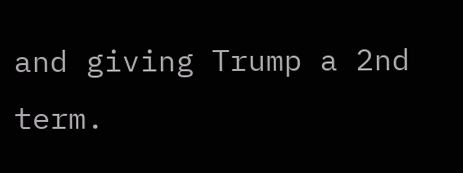and giving Trump a 2nd term.